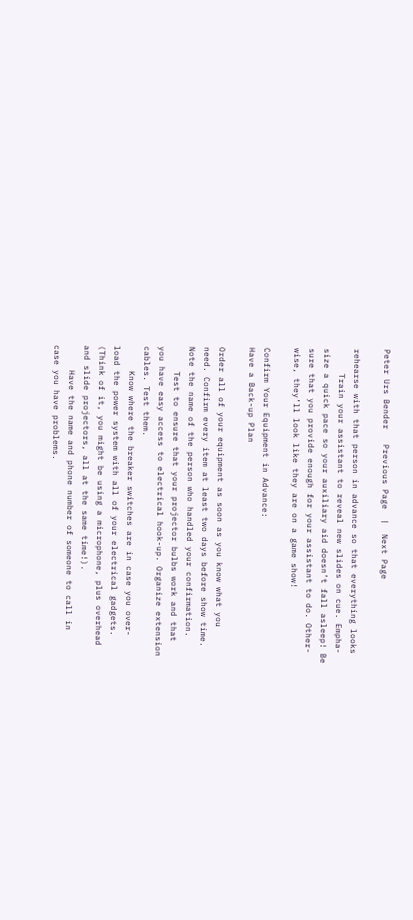Peter Urs Bender   Previous Page  |  Next Page

rehearse with that person in advance so that everything looks
     Train your assistant to reveal new slides on cue. Empha-
size a quick pace so your auxiliary aid doesn’t fall asleep! Be
sure that you provide enough for your assistant to do. Other-
wise, they’ll look like they are on a game show!

Confirm Your Equipment in Advance:
Have a Back-up Plan

Order all of your equipment as soon as you know what you
need. Confirm every item at least two days before show time.
Note the name of the person who handled your confirmation.
     Test to ensure that your projector bulbs work and that
you have easy access to electrical hook-up. Organize extension
cables. Test them.
     Know where the breaker switches are in case you over-
load the power system with all of your electrical gadgets.
(Think of it, you might be using a microphone, plus overhead
and slide projectors, all at the same time!).
     Have the name and phone number of someone to call in
case you have problems.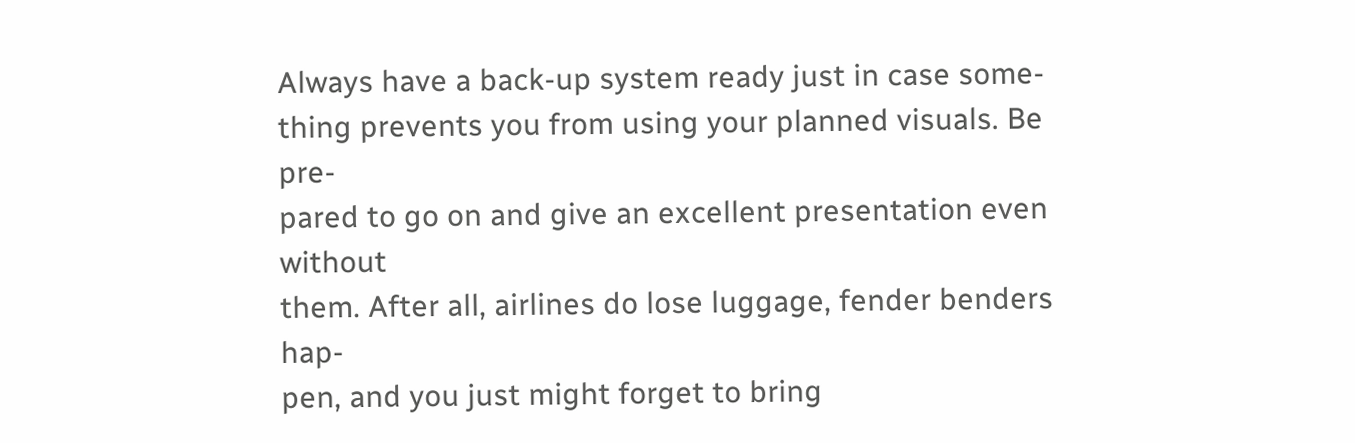Always have a back-up system ready just in case some-
thing prevents you from using your planned visuals. Be pre-
pared to go on and give an excellent presentation even without
them. After all, airlines do lose luggage, fender benders hap-
pen, and you just might forget to bring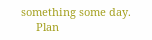something some day.
     Plan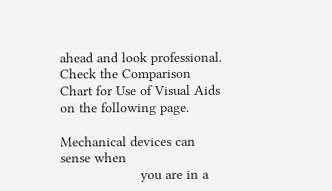ahead and look professional. Check the Comparison
Chart for Use of Visual Aids on the following page.

Mechanical devices can sense when
                    you are in a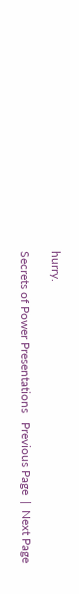hurry.

Secrets of Power Presentations   Previous Page  |  Next Page